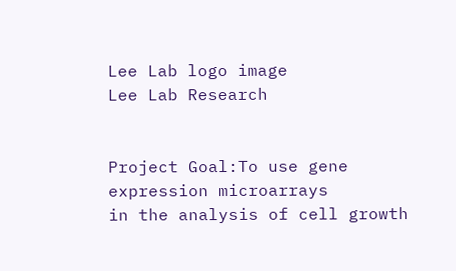Lee Lab logo image
Lee Lab Research


Project Goal:To use gene expression microarrays
in the analysis of cell growth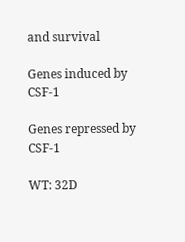and survival

Genes induced by CSF-1

Genes repressed by CSF-1

WT: 32D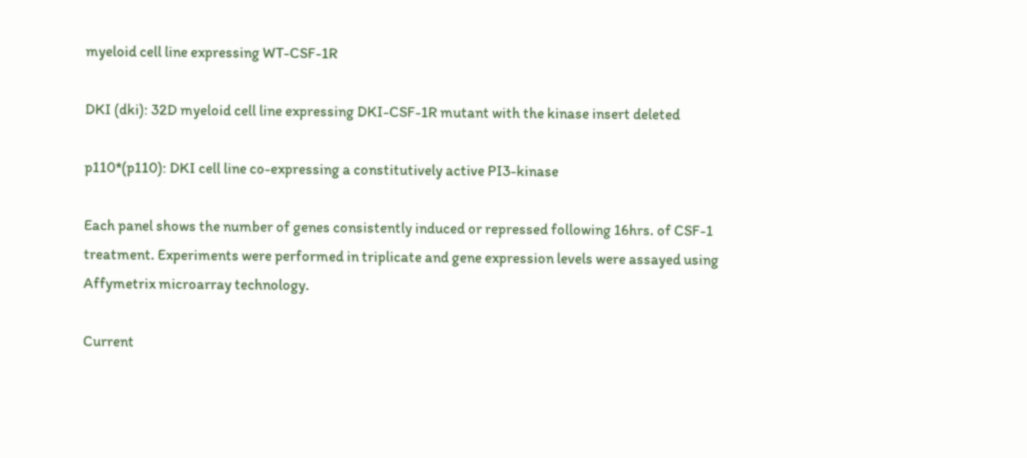myeloid cell line expressing WT-CSF-1R

DKI (dki): 32D myeloid cell line expressing DKI-CSF-1R mutant with the kinase insert deleted

p110*(p110): DKI cell line co-expressing a constitutively active PI3-kinase

Each panel shows the number of genes consistently induced or repressed following 16hrs. of CSF-1 treatment. Experiments were performed in triplicate and gene expression levels were assayed using Affymetrix microarray technology.

Current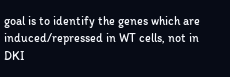goal is to identify the genes which are induced/repressed in WT cells, not in DKI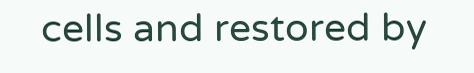cells and restored by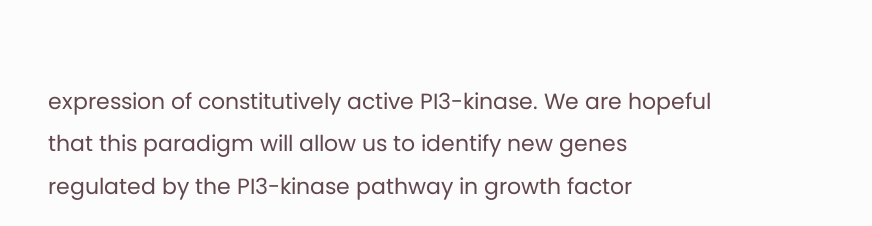expression of constitutively active PI3-kinase. We are hopeful that this paradigm will allow us to identify new genes regulated by the PI3-kinase pathway in growth factor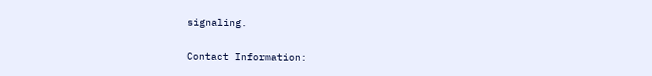signaling.

Contact Information: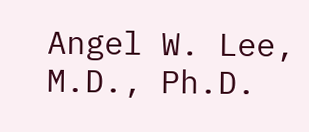Angel W. Lee, M.D., Ph.D.